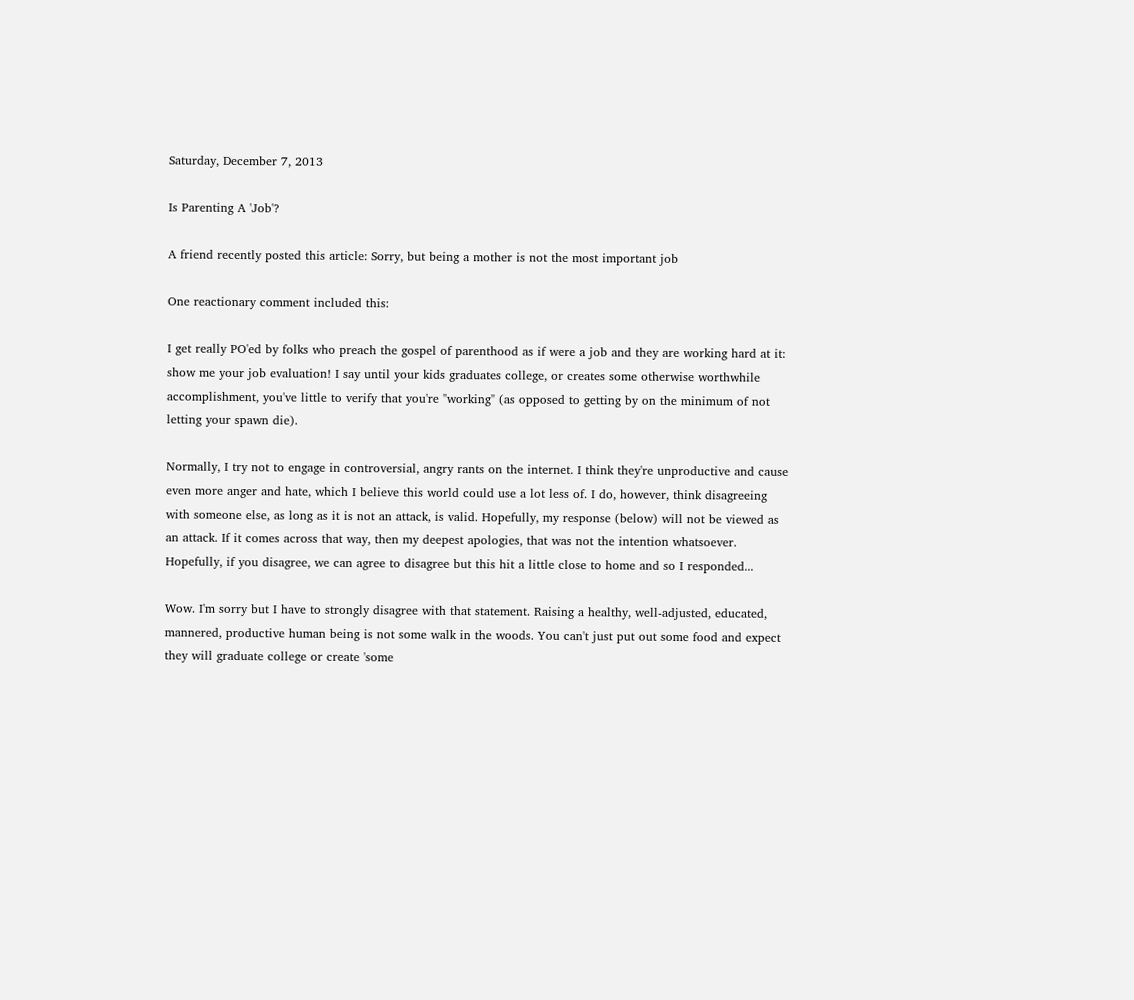Saturday, December 7, 2013

Is Parenting A 'Job'?

A friend recently posted this article: Sorry, but being a mother is not the most important job

One reactionary comment included this:

I get really PO'ed by folks who preach the gospel of parenthood as if were a job and they are working hard at it: show me your job evaluation! I say until your kids graduates college, or creates some otherwise worthwhile accomplishment, you've little to verify that you're "working" (as opposed to getting by on the minimum of not letting your spawn die).

Normally, I try not to engage in controversial, angry rants on the internet. I think they're unproductive and cause even more anger and hate, which I believe this world could use a lot less of. I do, however, think disagreeing with someone else, as long as it is not an attack, is valid. Hopefully, my response (below) will not be viewed as an attack. If it comes across that way, then my deepest apologies, that was not the intention whatsoever. Hopefully, if you disagree, we can agree to disagree but this hit a little close to home and so I responded...

Wow. I'm sorry but I have to strongly disagree with that statement. Raising a healthy, well-adjusted, educated, mannered, productive human being is not some walk in the woods. You can't just put out some food and expect they will graduate college or create 'some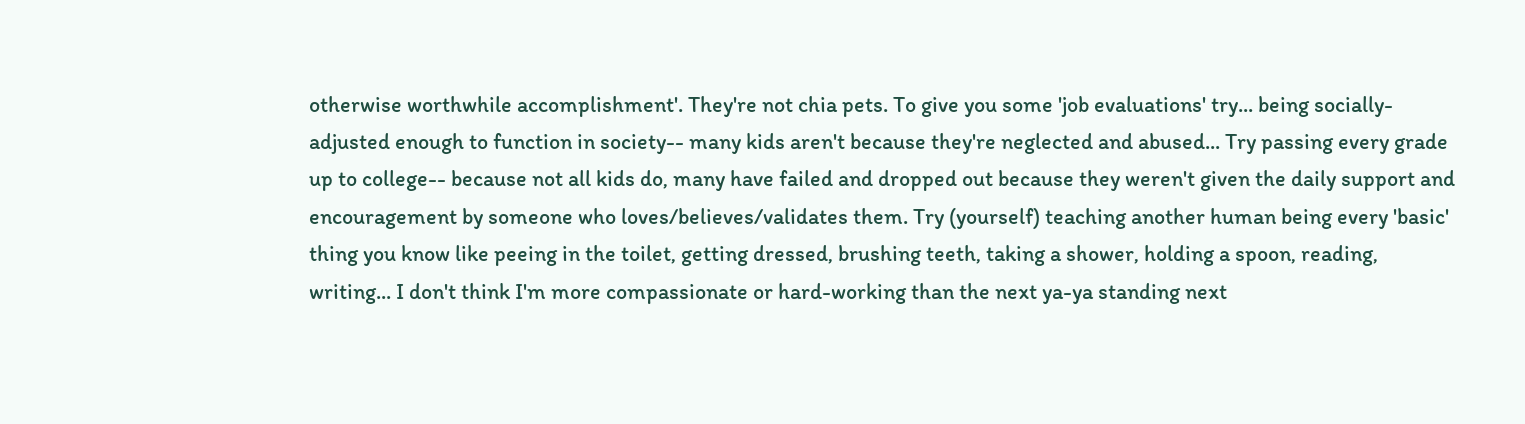otherwise worthwhile accomplishment'. They're not chia pets. To give you some 'job evaluations' try... being socially-adjusted enough to function in society-- many kids aren't because they're neglected and abused... Try passing every grade up to college-- because not all kids do, many have failed and dropped out because they weren't given the daily support and encouragement by someone who loves/believes/validates them. Try (yourself) teaching another human being every 'basic' thing you know like peeing in the toilet, getting dressed, brushing teeth, taking a shower, holding a spoon, reading, writing... I don't think I'm more compassionate or hard-working than the next ya-ya standing next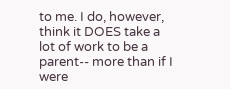to me. I do, however, think it DOES take a lot of work to be a parent-- more than if I were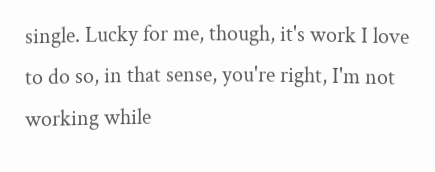single. Lucky for me, though, it's work I love to do so, in that sense, you're right, I'm not working while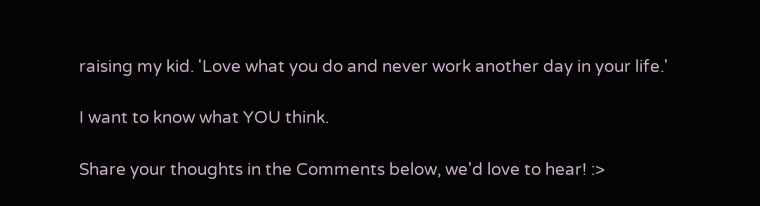raising my kid. 'Love what you do and never work another day in your life.'

I want to know what YOU think.

Share your thoughts in the Comments below, we'd love to hear! :>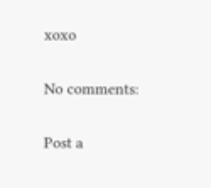xoxo

No comments:

Post a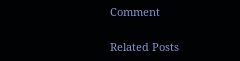Comment

Related Posts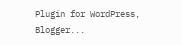Plugin for WordPress, Blogger...